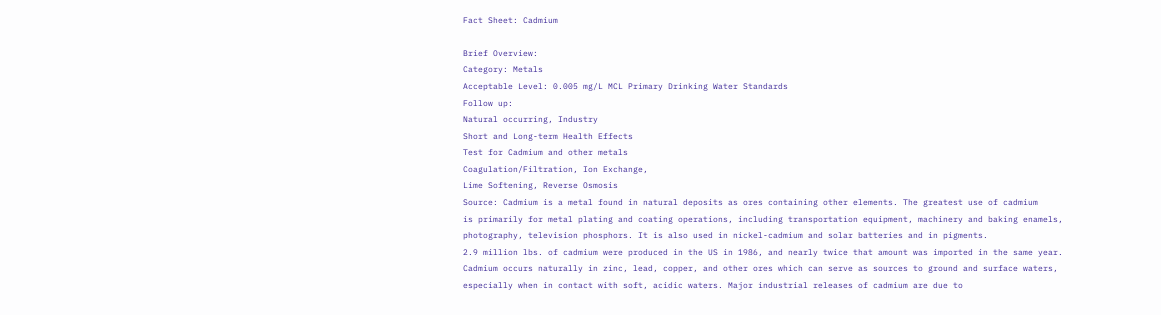Fact Sheet: Cadmium

Brief Overview:
Category: Metals
Acceptable Level: 0.005 mg/L MCL Primary Drinking Water Standards
Follow up:
Natural occurring, Industry
Short and Long-term Health Effects
Test for Cadmium and other metals
Coagulation/Filtration, Ion Exchange,
Lime Softening, Reverse Osmosis
Source: Cadmium is a metal found in natural deposits as ores containing other elements. The greatest use of cadmium
is primarily for metal plating and coating operations, including transportation equipment, machinery and baking enamels,
photography, television phosphors. It is also used in nickel-cadmium and solar batteries and in pigments.
2.9 million lbs. of cadmium were produced in the US in 1986, and nearly twice that amount was imported in the same year.
Cadmium occurs naturally in zinc, lead, copper, and other ores which can serve as sources to ground and surface waters,
especially when in contact with soft, acidic waters. Major industrial releases of cadmium are due to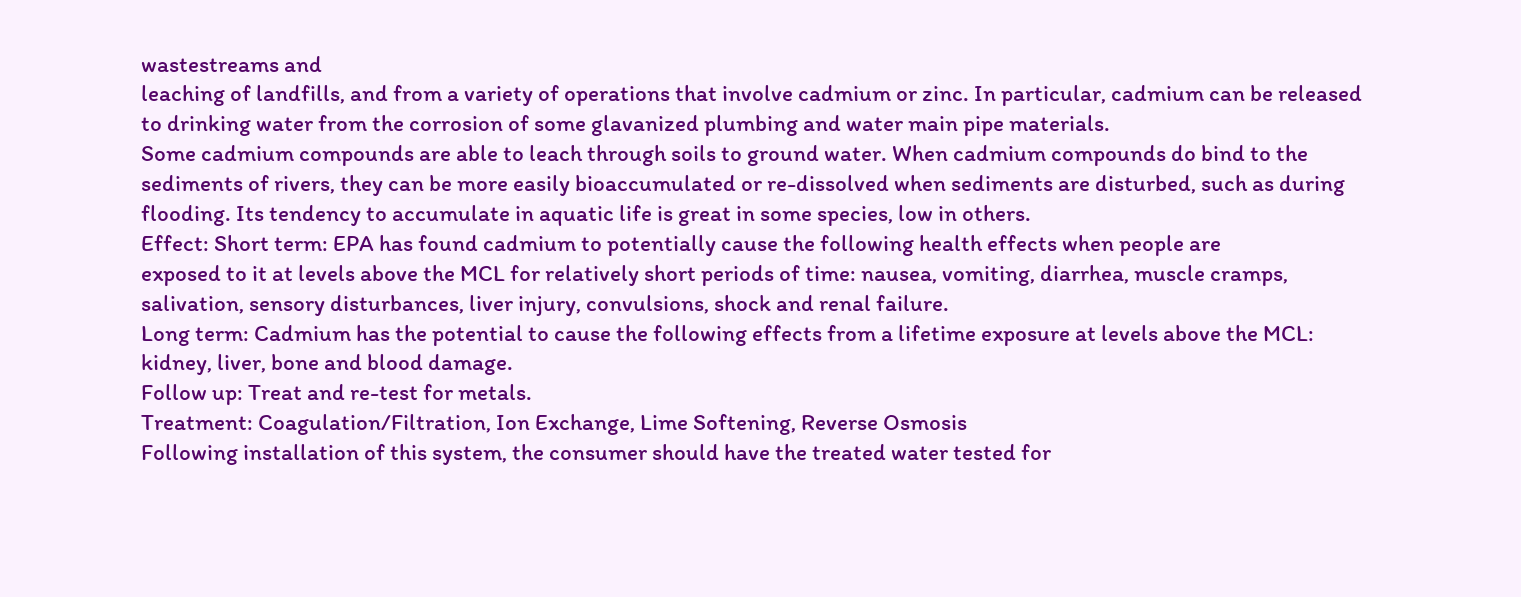wastestreams and
leaching of landfills, and from a variety of operations that involve cadmium or zinc. In particular, cadmium can be released
to drinking water from the corrosion of some glavanized plumbing and water main pipe materials.
Some cadmium compounds are able to leach through soils to ground water. When cadmium compounds do bind to the
sediments of rivers, they can be more easily bioaccumulated or re-dissolved when sediments are disturbed, such as during
flooding. Its tendency to accumulate in aquatic life is great in some species, low in others.
Effect: Short term: EPA has found cadmium to potentially cause the following health effects when people are
exposed to it at levels above the MCL for relatively short periods of time: nausea, vomiting, diarrhea, muscle cramps,
salivation, sensory disturbances, liver injury, convulsions, shock and renal failure.
Long term: Cadmium has the potential to cause the following effects from a lifetime exposure at levels above the MCL:
kidney, liver, bone and blood damage.
Follow up: Treat and re-test for metals.
Treatment: Coagulation/Filtration, Ion Exchange, Lime Softening, Reverse Osmosis
Following installation of this system, the consumer should have the treated water tested for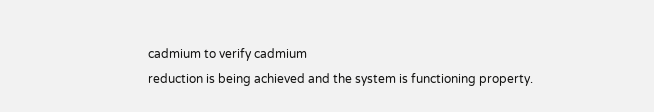cadmium to verify cadmium
reduction is being achieved and the system is functioning property.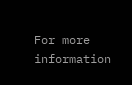For more information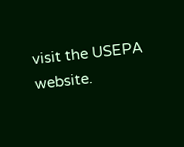visit the USEPA website.